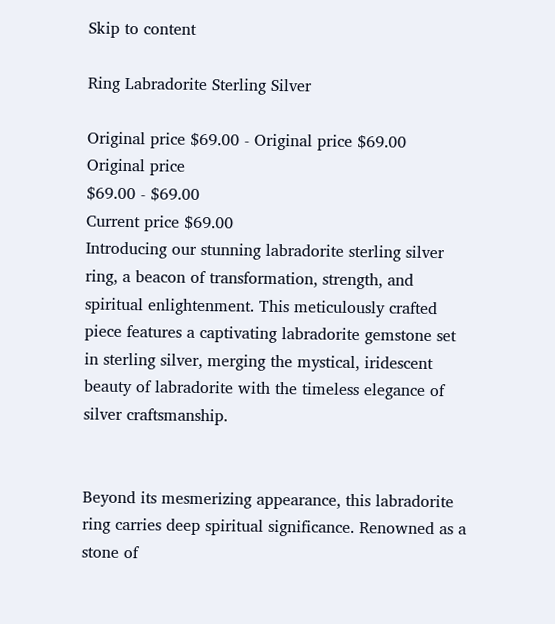Skip to content

Ring Labradorite Sterling Silver

Original price $69.00 - Original price $69.00
Original price
$69.00 - $69.00
Current price $69.00
Introducing our stunning labradorite sterling silver ring, a beacon of transformation, strength, and spiritual enlightenment. This meticulously crafted piece features a captivating labradorite gemstone set in sterling silver, merging the mystical, iridescent beauty of labradorite with the timeless elegance of silver craftsmanship.


Beyond its mesmerizing appearance, this labradorite ring carries deep spiritual significance. Renowned as a stone of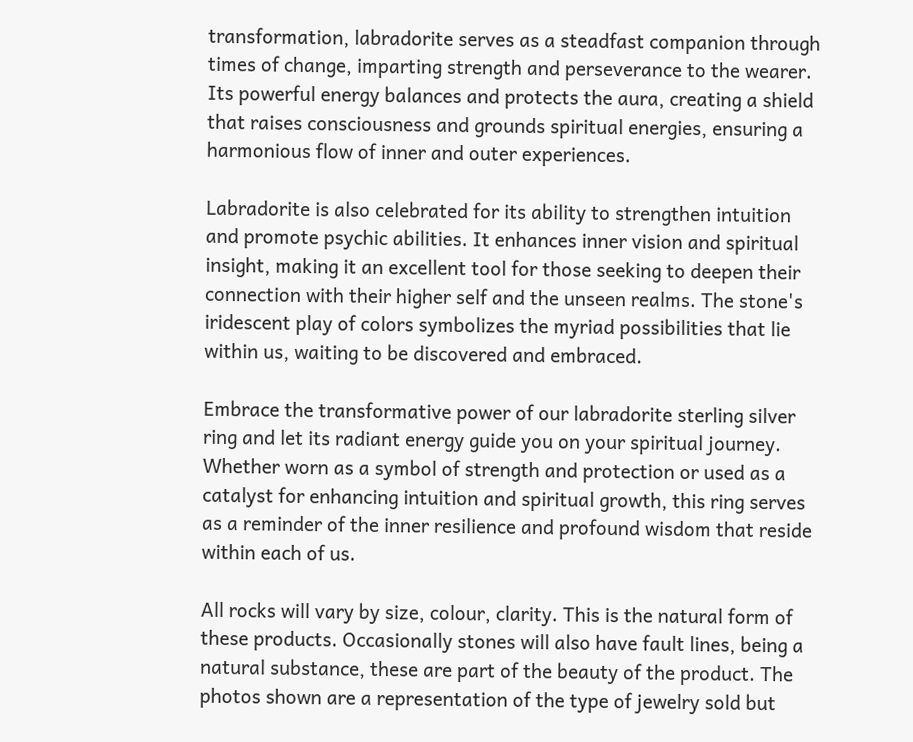transformation, labradorite serves as a steadfast companion through times of change, imparting strength and perseverance to the wearer. Its powerful energy balances and protects the aura, creating a shield that raises consciousness and grounds spiritual energies, ensuring a harmonious flow of inner and outer experiences.

Labradorite is also celebrated for its ability to strengthen intuition and promote psychic abilities. It enhances inner vision and spiritual insight, making it an excellent tool for those seeking to deepen their connection with their higher self and the unseen realms. The stone's iridescent play of colors symbolizes the myriad possibilities that lie within us, waiting to be discovered and embraced.

Embrace the transformative power of our labradorite sterling silver ring and let its radiant energy guide you on your spiritual journey. Whether worn as a symbol of strength and protection or used as a catalyst for enhancing intuition and spiritual growth, this ring serves as a reminder of the inner resilience and profound wisdom that reside within each of us.

All rocks will vary by size, colour, clarity. This is the natural form of these products. Occasionally stones will also have fault lines, being a natural substance, these are part of the beauty of the product. The photos shown are a representation of the type of jewelry sold but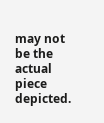may not be the actual piece depicted.